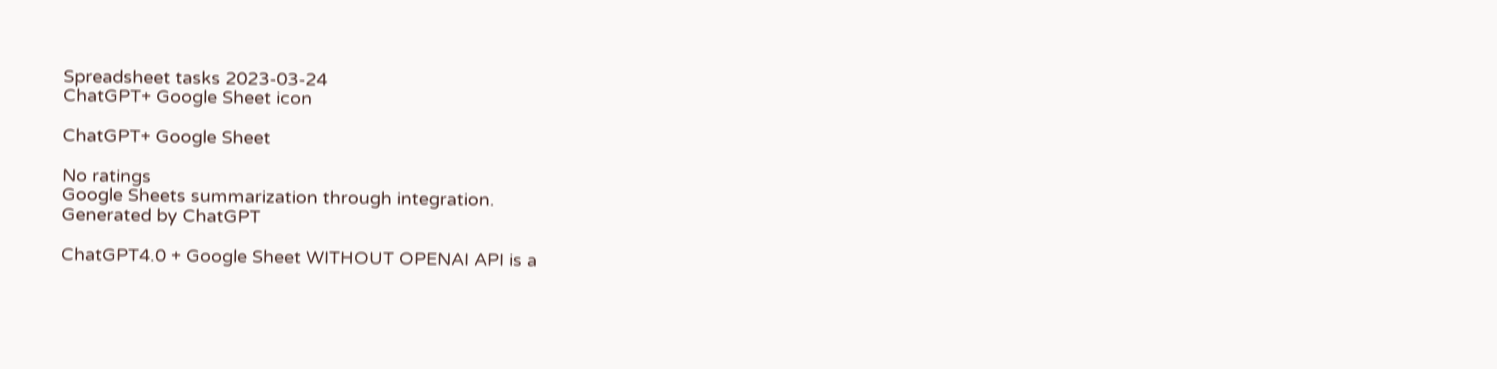Spreadsheet tasks 2023-03-24
ChatGPT+ Google Sheet icon

ChatGPT+ Google Sheet

No ratings
Google Sheets summarization through integration.
Generated by ChatGPT

ChatGPT4.0 + Google Sheet WITHOUT OPENAI API is a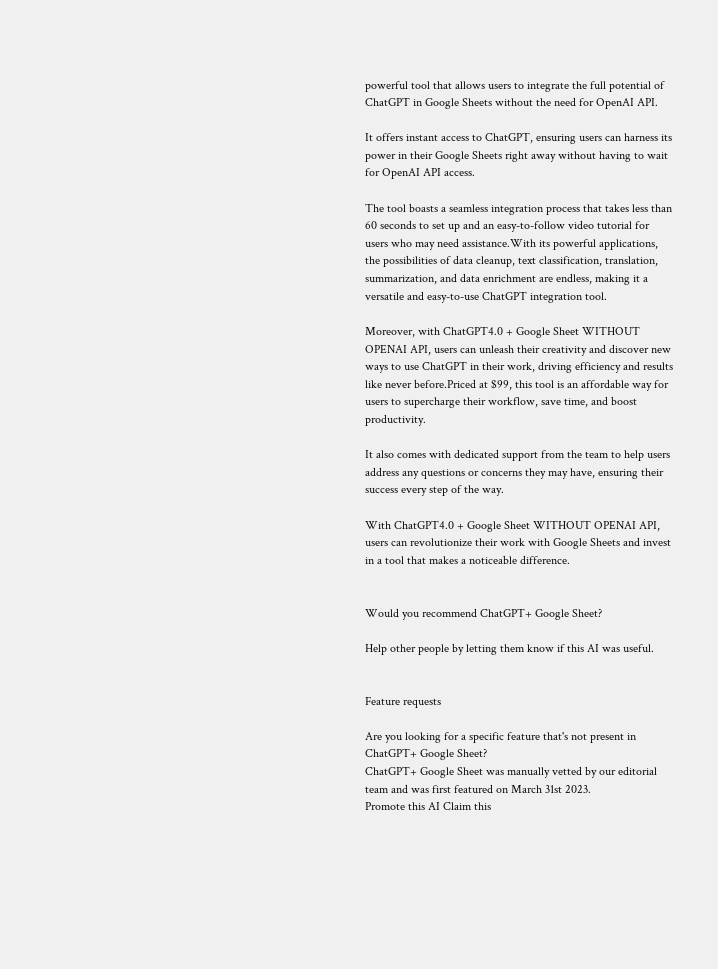powerful tool that allows users to integrate the full potential of ChatGPT in Google Sheets without the need for OpenAI API.

It offers instant access to ChatGPT, ensuring users can harness its power in their Google Sheets right away without having to wait for OpenAI API access.

The tool boasts a seamless integration process that takes less than 60 seconds to set up and an easy-to-follow video tutorial for users who may need assistance.With its powerful applications, the possibilities of data cleanup, text classification, translation, summarization, and data enrichment are endless, making it a versatile and easy-to-use ChatGPT integration tool.

Moreover, with ChatGPT4.0 + Google Sheet WITHOUT OPENAI API, users can unleash their creativity and discover new ways to use ChatGPT in their work, driving efficiency and results like never before.Priced at $99, this tool is an affordable way for users to supercharge their workflow, save time, and boost productivity.

It also comes with dedicated support from the team to help users address any questions or concerns they may have, ensuring their success every step of the way.

With ChatGPT4.0 + Google Sheet WITHOUT OPENAI API, users can revolutionize their work with Google Sheets and invest in a tool that makes a noticeable difference.


Would you recommend ChatGPT+ Google Sheet?

Help other people by letting them know if this AI was useful.


Feature requests

Are you looking for a specific feature that's not present in ChatGPT+ Google Sheet?
ChatGPT+ Google Sheet was manually vetted by our editorial team and was first featured on March 31st 2023.
Promote this AI Claim this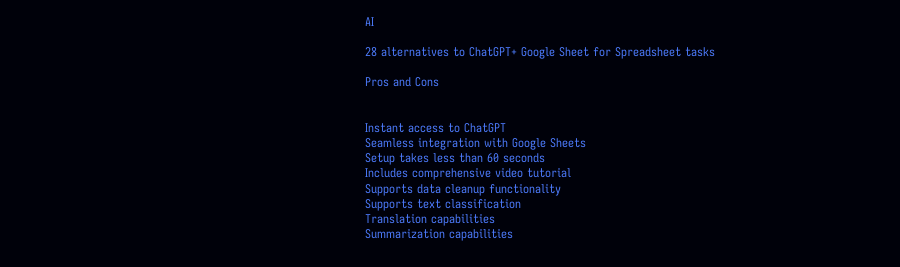AI

28 alternatives to ChatGPT+ Google Sheet for Spreadsheet tasks

Pros and Cons


Instant access to ChatGPT
Seamless integration with Google Sheets
Setup takes less than 60 seconds
Includes comprehensive video tutorial
Supports data cleanup functionality
Supports text classification
Translation capabilities
Summarization capabilities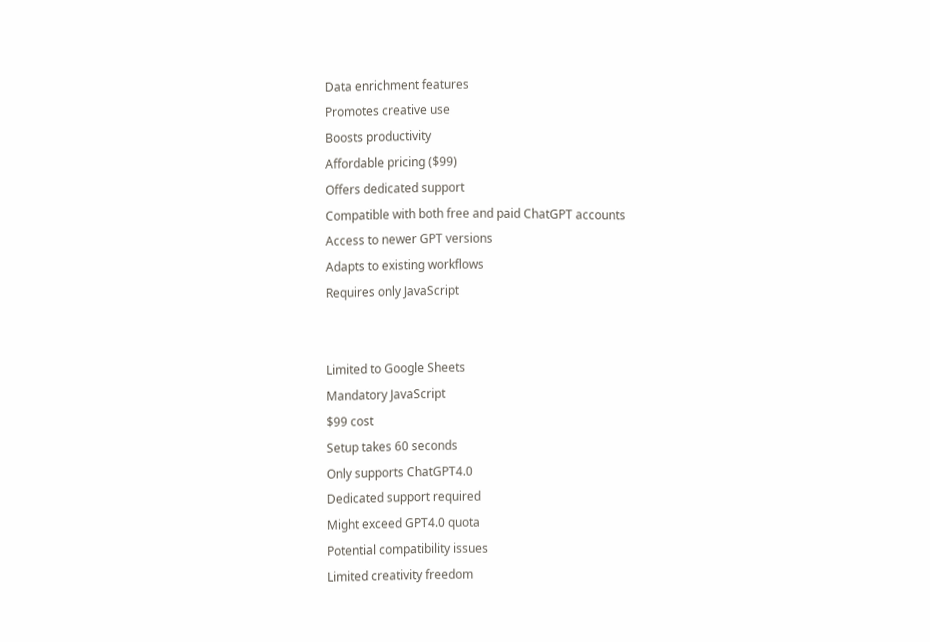Data enrichment features
Promotes creative use
Boosts productivity
Affordable pricing ($99)
Offers dedicated support
Compatible with both free and paid ChatGPT accounts
Access to newer GPT versions
Adapts to existing workflows
Requires only JavaScript


Limited to Google Sheets
Mandatory JavaScript
$99 cost
Setup takes 60 seconds
Only supports ChatGPT4.0
Dedicated support required
Might exceed GPT4.0 quota
Potential compatibility issues
Limited creativity freedom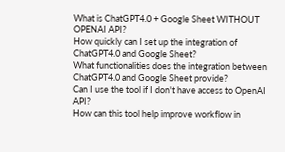What is ChatGPT4.0 + Google Sheet WITHOUT OPENAI API?
How quickly can I set up the integration of ChatGPT4.0 and Google Sheet?
What functionalities does the integration between ChatGPT4.0 and Google Sheet provide?
Can I use the tool if I don't have access to OpenAI API?
How can this tool help improve workflow in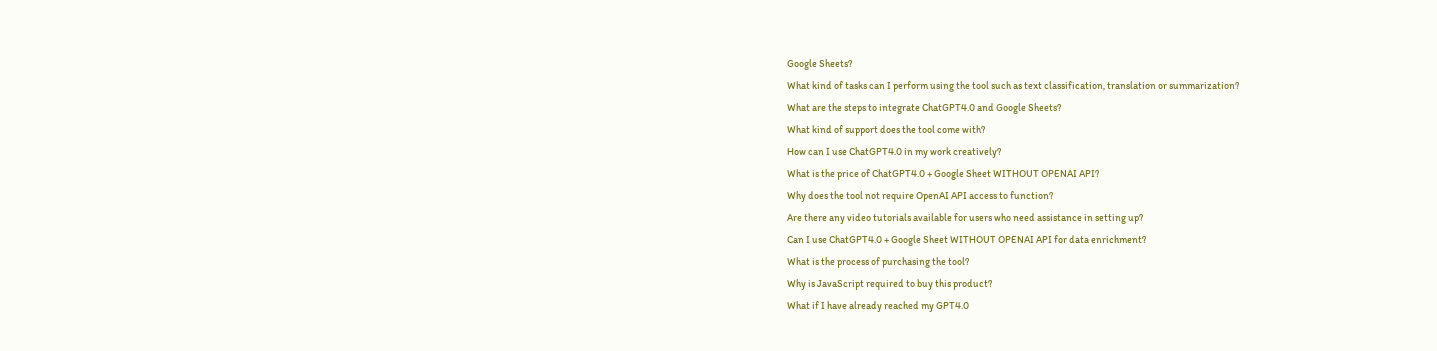Google Sheets?
What kind of tasks can I perform using the tool such as text classification, translation or summarization?
What are the steps to integrate ChatGPT4.0 and Google Sheets?
What kind of support does the tool come with?
How can I use ChatGPT4.0 in my work creatively?
What is the price of ChatGPT4.0 + Google Sheet WITHOUT OPENAI API?
Why does the tool not require OpenAI API access to function?
Are there any video tutorials available for users who need assistance in setting up?
Can I use ChatGPT4.0 + Google Sheet WITHOUT OPENAI API for data enrichment?
What is the process of purchasing the tool?
Why is JavaScript required to buy this product?
What if I have already reached my GPT4.0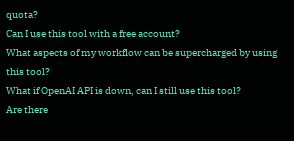quota?
Can I use this tool with a free account?
What aspects of my workflow can be supercharged by using this tool?
What if OpenAI API is down, can I still use this tool?
Are there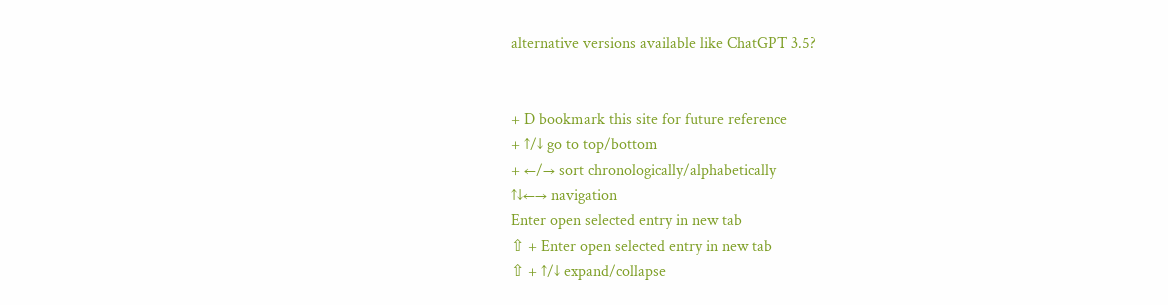alternative versions available like ChatGPT 3.5?


+ D bookmark this site for future reference
+ ↑/↓ go to top/bottom
+ ←/→ sort chronologically/alphabetically
↑↓←→ navigation
Enter open selected entry in new tab
⇧ + Enter open selected entry in new tab
⇧ + ↑/↓ expand/collapse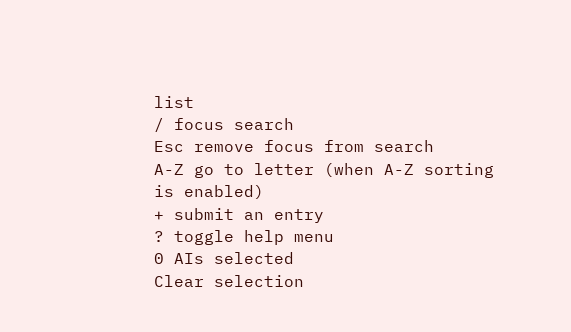list
/ focus search
Esc remove focus from search
A-Z go to letter (when A-Z sorting is enabled)
+ submit an entry
? toggle help menu
0 AIs selected
Clear selection